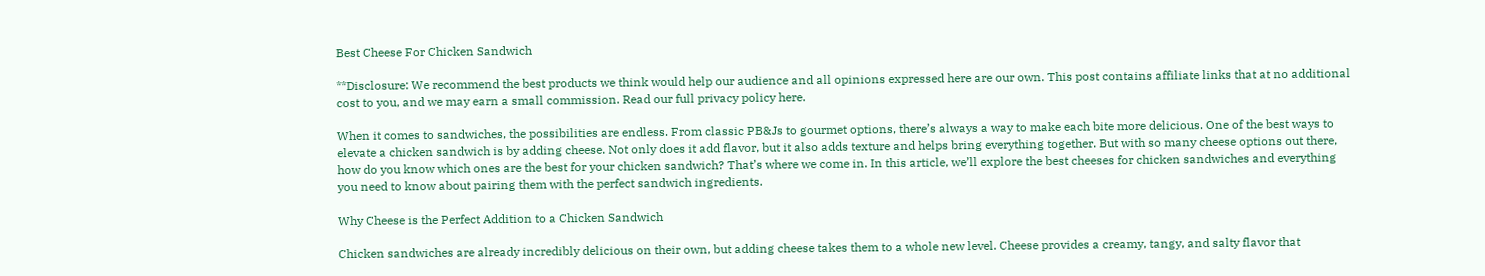Best Cheese For Chicken Sandwich

**Disclosure: We recommend the best products we think would help our audience and all opinions expressed here are our own. This post contains affiliate links that at no additional cost to you, and we may earn a small commission. Read our full privacy policy here.

When it comes to sandwiches, the possibilities are endless. From classic PB&Js to gourmet options, there’s always a way to make each bite more delicious. One of the best ways to elevate a chicken sandwich is by adding cheese. Not only does it add flavor, but it also adds texture and helps bring everything together. But with so many cheese options out there, how do you know which ones are the best for your chicken sandwich? That’s where we come in. In this article, we’ll explore the best cheeses for chicken sandwiches and everything you need to know about pairing them with the perfect sandwich ingredients.

Why Cheese is the Perfect Addition to a Chicken Sandwich

Chicken sandwiches are already incredibly delicious on their own, but adding cheese takes them to a whole new level. Cheese provides a creamy, tangy, and salty flavor that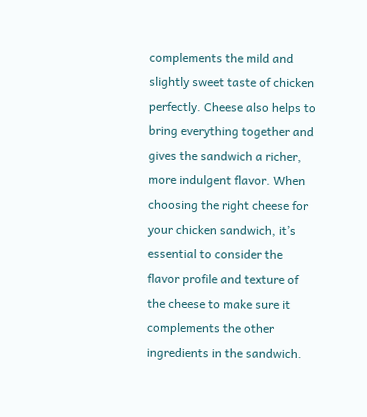complements the mild and slightly sweet taste of chicken perfectly. Cheese also helps to bring everything together and gives the sandwich a richer, more indulgent flavor. When choosing the right cheese for your chicken sandwich, it’s essential to consider the flavor profile and texture of the cheese to make sure it complements the other ingredients in the sandwich.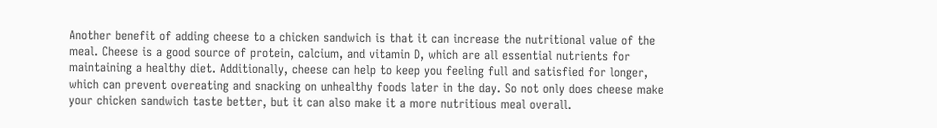Another benefit of adding cheese to a chicken sandwich is that it can increase the nutritional value of the meal. Cheese is a good source of protein, calcium, and vitamin D, which are all essential nutrients for maintaining a healthy diet. Additionally, cheese can help to keep you feeling full and satisfied for longer, which can prevent overeating and snacking on unhealthy foods later in the day. So not only does cheese make your chicken sandwich taste better, but it can also make it a more nutritious meal overall.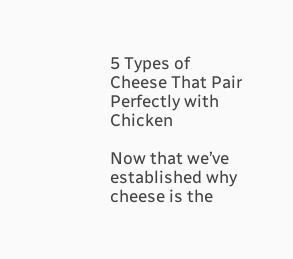5 Types of Cheese That Pair Perfectly with Chicken

Now that we’ve established why cheese is the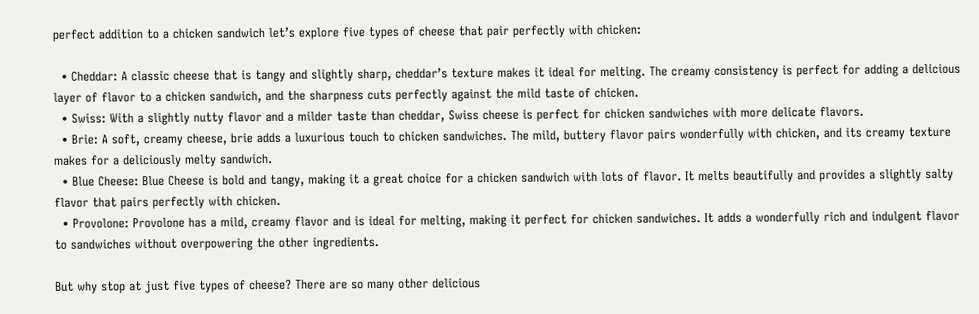perfect addition to a chicken sandwich let’s explore five types of cheese that pair perfectly with chicken:

  • Cheddar: A classic cheese that is tangy and slightly sharp, cheddar’s texture makes it ideal for melting. The creamy consistency is perfect for adding a delicious layer of flavor to a chicken sandwich, and the sharpness cuts perfectly against the mild taste of chicken.
  • Swiss: With a slightly nutty flavor and a milder taste than cheddar, Swiss cheese is perfect for chicken sandwiches with more delicate flavors.
  • Brie: A soft, creamy cheese, brie adds a luxurious touch to chicken sandwiches. The mild, buttery flavor pairs wonderfully with chicken, and its creamy texture makes for a deliciously melty sandwich.
  • Blue Cheese: Blue Cheese is bold and tangy, making it a great choice for a chicken sandwich with lots of flavor. It melts beautifully and provides a slightly salty flavor that pairs perfectly with chicken.
  • Provolone: Provolone has a mild, creamy flavor and is ideal for melting, making it perfect for chicken sandwiches. It adds a wonderfully rich and indulgent flavor to sandwiches without overpowering the other ingredients.

But why stop at just five types of cheese? There are so many other delicious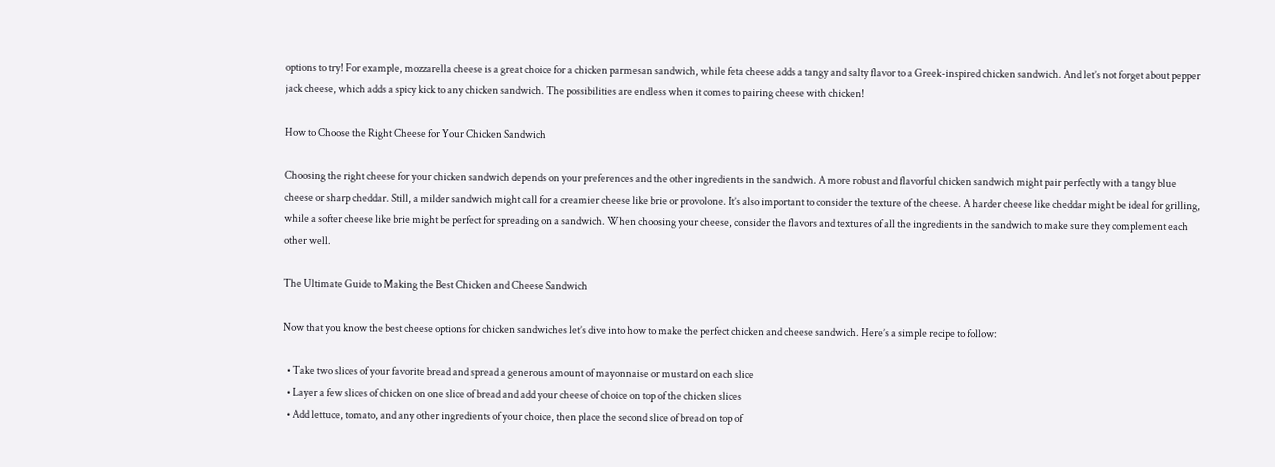options to try! For example, mozzarella cheese is a great choice for a chicken parmesan sandwich, while feta cheese adds a tangy and salty flavor to a Greek-inspired chicken sandwich. And let’s not forget about pepper jack cheese, which adds a spicy kick to any chicken sandwich. The possibilities are endless when it comes to pairing cheese with chicken!

How to Choose the Right Cheese for Your Chicken Sandwich

Choosing the right cheese for your chicken sandwich depends on your preferences and the other ingredients in the sandwich. A more robust and flavorful chicken sandwich might pair perfectly with a tangy blue cheese or sharp cheddar. Still, a milder sandwich might call for a creamier cheese like brie or provolone. It’s also important to consider the texture of the cheese. A harder cheese like cheddar might be ideal for grilling, while a softer cheese like brie might be perfect for spreading on a sandwich. When choosing your cheese, consider the flavors and textures of all the ingredients in the sandwich to make sure they complement each other well.

The Ultimate Guide to Making the Best Chicken and Cheese Sandwich

Now that you know the best cheese options for chicken sandwiches let’s dive into how to make the perfect chicken and cheese sandwich. Here’s a simple recipe to follow:

  • Take two slices of your favorite bread and spread a generous amount of mayonnaise or mustard on each slice
  • Layer a few slices of chicken on one slice of bread and add your cheese of choice on top of the chicken slices
  • Add lettuce, tomato, and any other ingredients of your choice, then place the second slice of bread on top of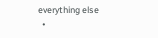everything else
  •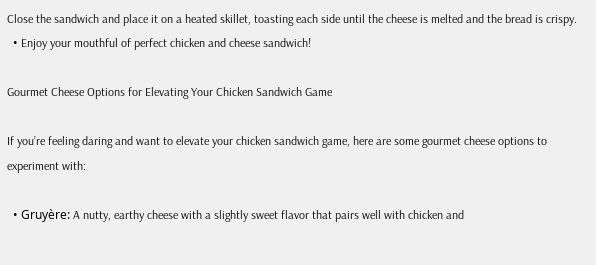Close the sandwich and place it on a heated skillet, toasting each side until the cheese is melted and the bread is crispy.
  • Enjoy your mouthful of perfect chicken and cheese sandwich!

Gourmet Cheese Options for Elevating Your Chicken Sandwich Game

If you’re feeling daring and want to elevate your chicken sandwich game, here are some gourmet cheese options to experiment with:

  • Gruyère: A nutty, earthy cheese with a slightly sweet flavor that pairs well with chicken and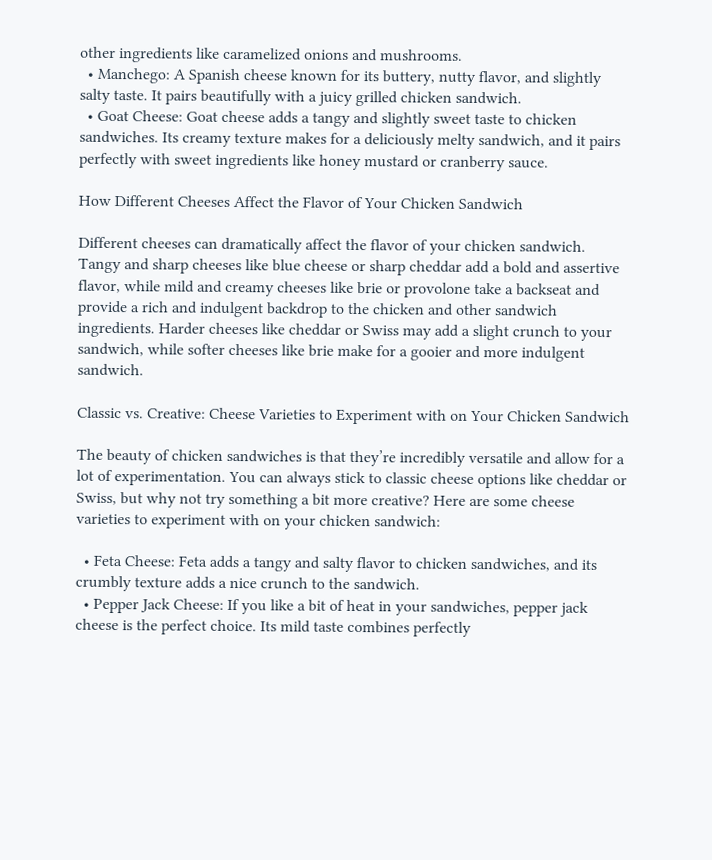other ingredients like caramelized onions and mushrooms.
  • Manchego: A Spanish cheese known for its buttery, nutty flavor, and slightly salty taste. It pairs beautifully with a juicy grilled chicken sandwich.
  • Goat Cheese: Goat cheese adds a tangy and slightly sweet taste to chicken sandwiches. Its creamy texture makes for a deliciously melty sandwich, and it pairs perfectly with sweet ingredients like honey mustard or cranberry sauce.

How Different Cheeses Affect the Flavor of Your Chicken Sandwich

Different cheeses can dramatically affect the flavor of your chicken sandwich. Tangy and sharp cheeses like blue cheese or sharp cheddar add a bold and assertive flavor, while mild and creamy cheeses like brie or provolone take a backseat and provide a rich and indulgent backdrop to the chicken and other sandwich ingredients. Harder cheeses like cheddar or Swiss may add a slight crunch to your sandwich, while softer cheeses like brie make for a gooier and more indulgent sandwich.

Classic vs. Creative: Cheese Varieties to Experiment with on Your Chicken Sandwich

The beauty of chicken sandwiches is that they’re incredibly versatile and allow for a lot of experimentation. You can always stick to classic cheese options like cheddar or Swiss, but why not try something a bit more creative? Here are some cheese varieties to experiment with on your chicken sandwich:

  • Feta Cheese: Feta adds a tangy and salty flavor to chicken sandwiches, and its crumbly texture adds a nice crunch to the sandwich.
  • Pepper Jack Cheese: If you like a bit of heat in your sandwiches, pepper jack cheese is the perfect choice. Its mild taste combines perfectly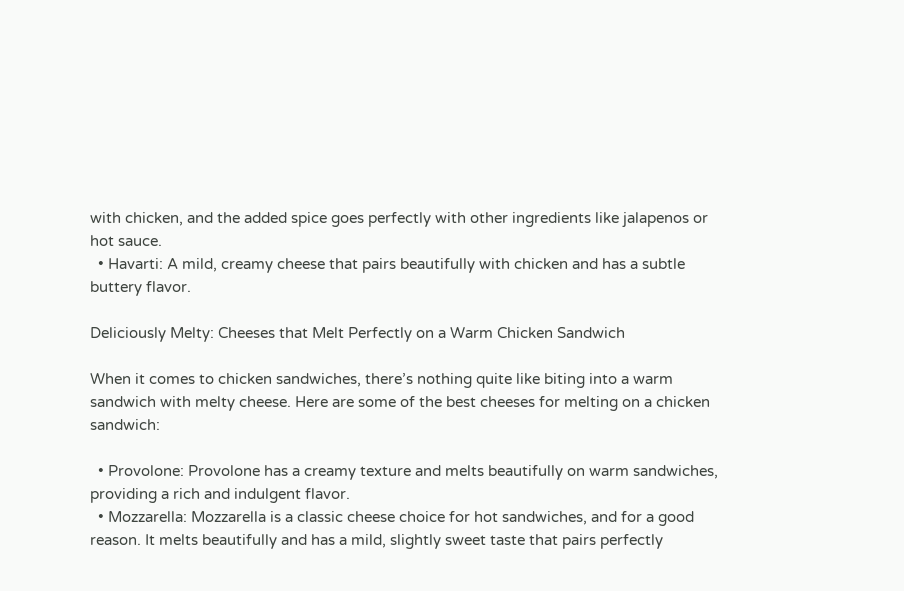with chicken, and the added spice goes perfectly with other ingredients like jalapenos or hot sauce.
  • Havarti: A mild, creamy cheese that pairs beautifully with chicken and has a subtle buttery flavor.

Deliciously Melty: Cheeses that Melt Perfectly on a Warm Chicken Sandwich

When it comes to chicken sandwiches, there’s nothing quite like biting into a warm sandwich with melty cheese. Here are some of the best cheeses for melting on a chicken sandwich:

  • Provolone: Provolone has a creamy texture and melts beautifully on warm sandwiches, providing a rich and indulgent flavor.
  • Mozzarella: Mozzarella is a classic cheese choice for hot sandwiches, and for a good reason. It melts beautifully and has a mild, slightly sweet taste that pairs perfectly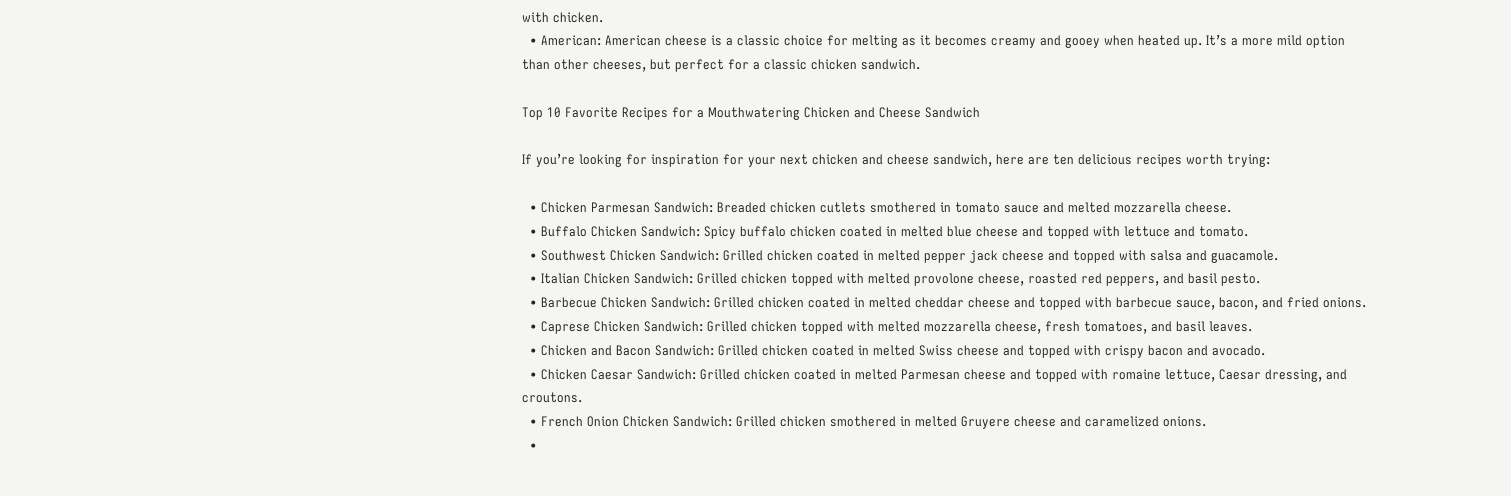with chicken.
  • American: American cheese is a classic choice for melting as it becomes creamy and gooey when heated up. It’s a more mild option than other cheeses, but perfect for a classic chicken sandwich.

Top 10 Favorite Recipes for a Mouthwatering Chicken and Cheese Sandwich

If you’re looking for inspiration for your next chicken and cheese sandwich, here are ten delicious recipes worth trying:

  • Chicken Parmesan Sandwich: Breaded chicken cutlets smothered in tomato sauce and melted mozzarella cheese.
  • Buffalo Chicken Sandwich: Spicy buffalo chicken coated in melted blue cheese and topped with lettuce and tomato.
  • Southwest Chicken Sandwich: Grilled chicken coated in melted pepper jack cheese and topped with salsa and guacamole.
  • Italian Chicken Sandwich: Grilled chicken topped with melted provolone cheese, roasted red peppers, and basil pesto.
  • Barbecue Chicken Sandwich: Grilled chicken coated in melted cheddar cheese and topped with barbecue sauce, bacon, and fried onions.
  • Caprese Chicken Sandwich: Grilled chicken topped with melted mozzarella cheese, fresh tomatoes, and basil leaves.
  • Chicken and Bacon Sandwich: Grilled chicken coated in melted Swiss cheese and topped with crispy bacon and avocado.
  • Chicken Caesar Sandwich: Grilled chicken coated in melted Parmesan cheese and topped with romaine lettuce, Caesar dressing, and croutons.
  • French Onion Chicken Sandwich: Grilled chicken smothered in melted Gruyere cheese and caramelized onions.
  •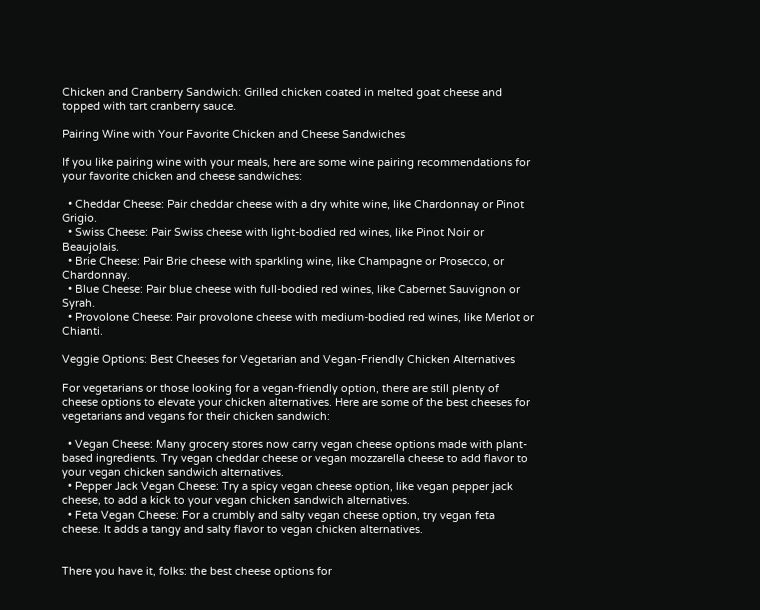Chicken and Cranberry Sandwich: Grilled chicken coated in melted goat cheese and topped with tart cranberry sauce.

Pairing Wine with Your Favorite Chicken and Cheese Sandwiches

If you like pairing wine with your meals, here are some wine pairing recommendations for your favorite chicken and cheese sandwiches:

  • Cheddar Cheese: Pair cheddar cheese with a dry white wine, like Chardonnay or Pinot Grigio.
  • Swiss Cheese: Pair Swiss cheese with light-bodied red wines, like Pinot Noir or Beaujolais.
  • Brie Cheese: Pair Brie cheese with sparkling wine, like Champagne or Prosecco, or Chardonnay.
  • Blue Cheese: Pair blue cheese with full-bodied red wines, like Cabernet Sauvignon or Syrah.
  • Provolone Cheese: Pair provolone cheese with medium-bodied red wines, like Merlot or Chianti.

Veggie Options: Best Cheeses for Vegetarian and Vegan-Friendly Chicken Alternatives

For vegetarians or those looking for a vegan-friendly option, there are still plenty of cheese options to elevate your chicken alternatives. Here are some of the best cheeses for vegetarians and vegans for their chicken sandwich:

  • Vegan Cheese: Many grocery stores now carry vegan cheese options made with plant-based ingredients. Try vegan cheddar cheese or vegan mozzarella cheese to add flavor to your vegan chicken sandwich alternatives.
  • Pepper Jack Vegan Cheese: Try a spicy vegan cheese option, like vegan pepper jack cheese, to add a kick to your vegan chicken sandwich alternatives.
  • Feta Vegan Cheese: For a crumbly and salty vegan cheese option, try vegan feta cheese. It adds a tangy and salty flavor to vegan chicken alternatives.


There you have it, folks: the best cheese options for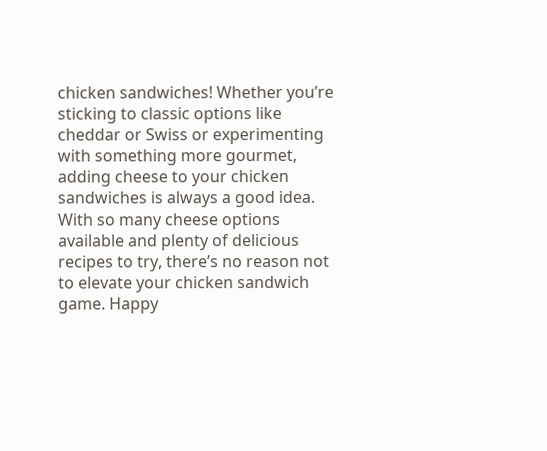chicken sandwiches! Whether you’re sticking to classic options like cheddar or Swiss or experimenting with something more gourmet, adding cheese to your chicken sandwiches is always a good idea. With so many cheese options available and plenty of delicious recipes to try, there’s no reason not to elevate your chicken sandwich game. Happy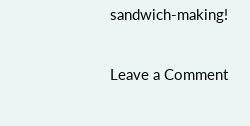sandwich-making!

Leave a Comment